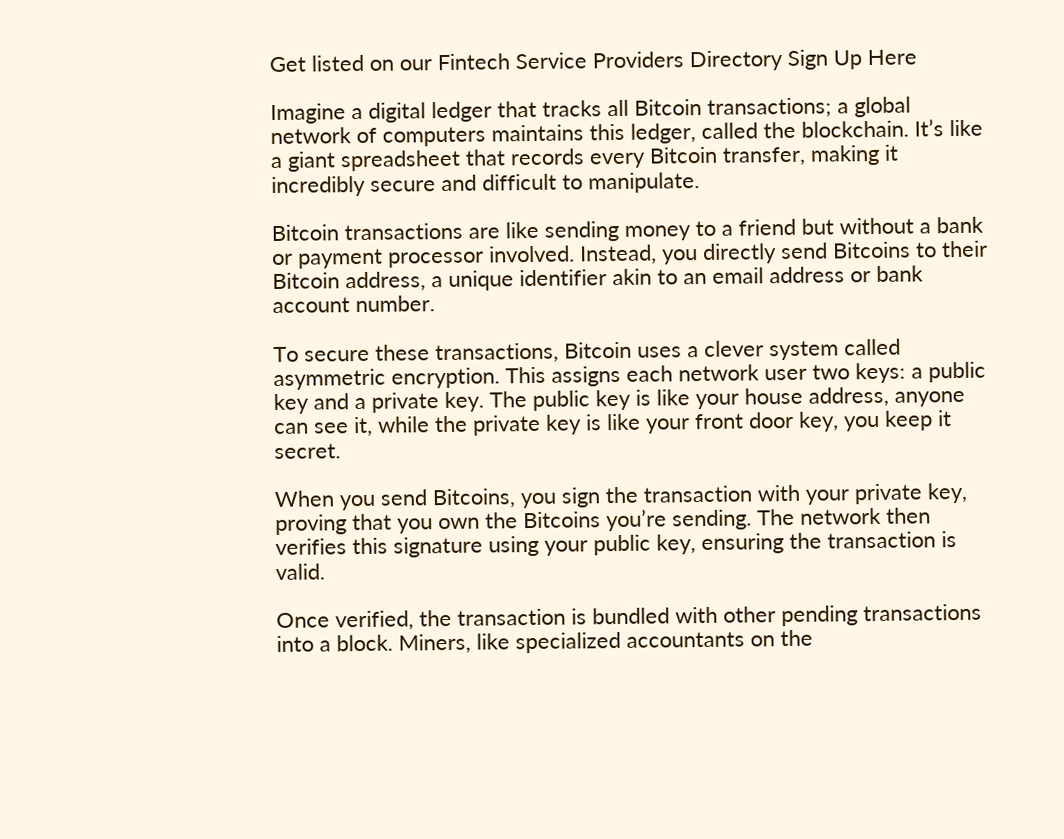Get listed on our Fintech Service Providers Directory Sign Up Here

Imagine a digital ledger that tracks all Bitcoin transactions; a global network of computers maintains this ledger, called the blockchain. It’s like a giant spreadsheet that records every Bitcoin transfer, making it incredibly secure and difficult to manipulate.

Bitcoin transactions are like sending money to a friend but without a bank or payment processor involved. Instead, you directly send Bitcoins to their Bitcoin address, a unique identifier akin to an email address or bank account number.

To secure these transactions, Bitcoin uses a clever system called asymmetric encryption. This assigns each network user two keys: a public key and a private key. The public key is like your house address, anyone can see it, while the private key is like your front door key, you keep it secret.

When you send Bitcoins, you sign the transaction with your private key, proving that you own the Bitcoins you’re sending. The network then verifies this signature using your public key, ensuring the transaction is valid.

Once verified, the transaction is bundled with other pending transactions into a block. Miners, like specialized accountants on the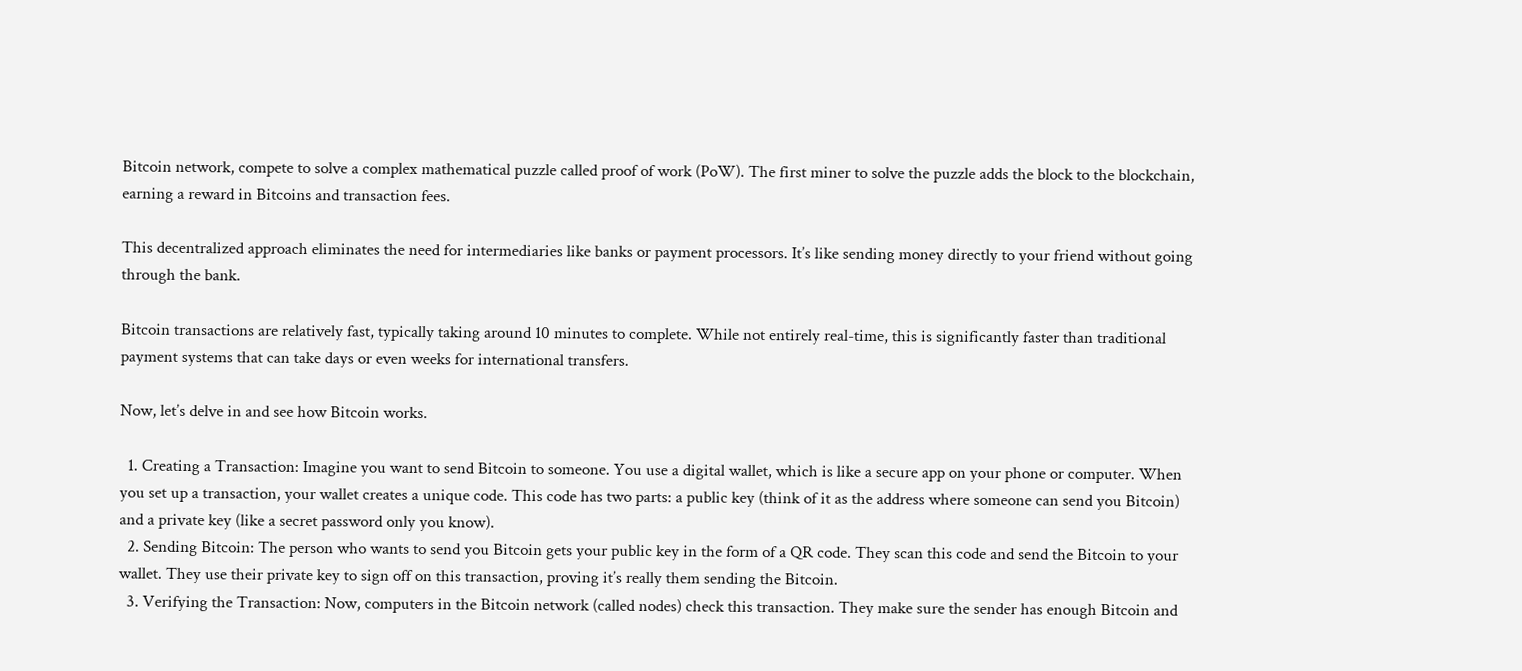Bitcoin network, compete to solve a complex mathematical puzzle called proof of work (PoW). The first miner to solve the puzzle adds the block to the blockchain, earning a reward in Bitcoins and transaction fees.

This decentralized approach eliminates the need for intermediaries like banks or payment processors. It’s like sending money directly to your friend without going through the bank.

Bitcoin transactions are relatively fast, typically taking around 10 minutes to complete. While not entirely real-time, this is significantly faster than traditional payment systems that can take days or even weeks for international transfers.

Now, let’s delve in and see how Bitcoin works.

  1. Creating a Transaction: Imagine you want to send Bitcoin to someone. You use a digital wallet, which is like a secure app on your phone or computer. When you set up a transaction, your wallet creates a unique code. This code has two parts: a public key (think of it as the address where someone can send you Bitcoin) and a private key (like a secret password only you know).
  2. Sending Bitcoin: The person who wants to send you Bitcoin gets your public key in the form of a QR code. They scan this code and send the Bitcoin to your wallet. They use their private key to sign off on this transaction, proving it’s really them sending the Bitcoin.
  3. Verifying the Transaction: Now, computers in the Bitcoin network (called nodes) check this transaction. They make sure the sender has enough Bitcoin and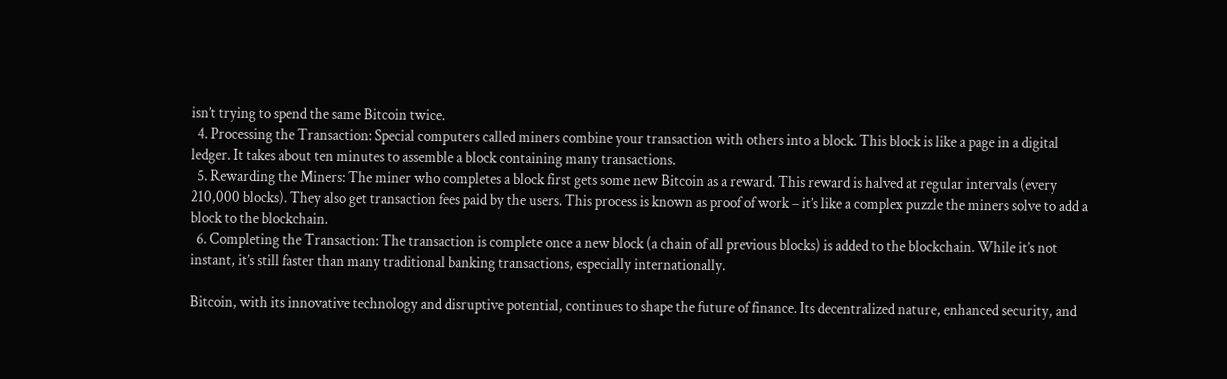isn’t trying to spend the same Bitcoin twice.
  4. Processing the Transaction: Special computers called miners combine your transaction with others into a block. This block is like a page in a digital ledger. It takes about ten minutes to assemble a block containing many transactions.
  5. Rewarding the Miners: The miner who completes a block first gets some new Bitcoin as a reward. This reward is halved at regular intervals (every 210,000 blocks). They also get transaction fees paid by the users. This process is known as proof of work – it’s like a complex puzzle the miners solve to add a block to the blockchain.
  6. Completing the Transaction: The transaction is complete once a new block (a chain of all previous blocks) is added to the blockchain. While it’s not instant, it’s still faster than many traditional banking transactions, especially internationally.

Bitcoin, with its innovative technology and disruptive potential, continues to shape the future of finance. Its decentralized nature, enhanced security, and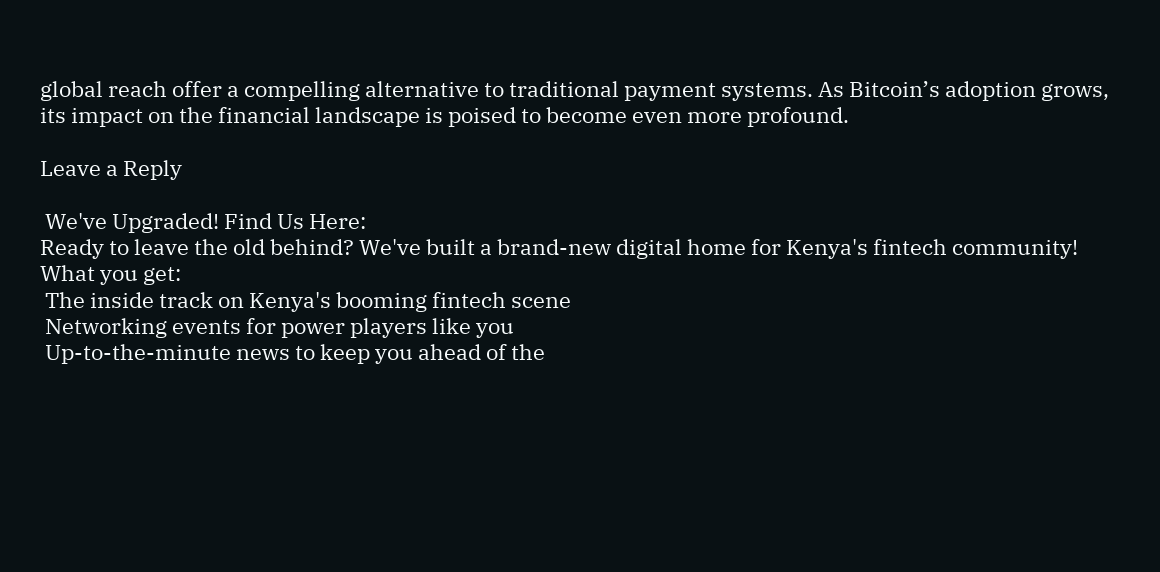global reach offer a compelling alternative to traditional payment systems. As Bitcoin’s adoption grows, its impact on the financial landscape is poised to become even more profound.

Leave a Reply

 We've Upgraded! Find Us Here:
Ready to leave the old behind? We've built a brand-new digital home for Kenya's fintech community!
What you get:
 The inside track on Kenya's booming fintech scene
 Networking events for power players like you
 Up-to-the-minute news to keep you ahead of the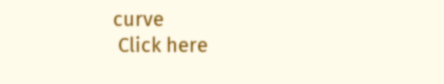curve
 Click here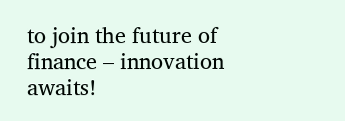to join the future of finance – innovation awaits!